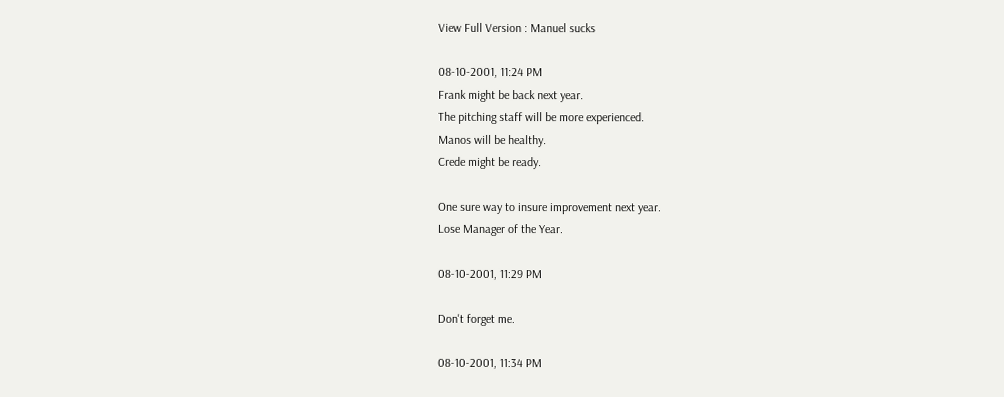View Full Version : Manuel sucks

08-10-2001, 11:24 PM
Frank might be back next year.
The pitching staff will be more experienced.
Manos will be healthy.
Crede might be ready.

One sure way to insure improvement next year.
Lose Manager of the Year.

08-10-2001, 11:29 PM

Don't forget me.

08-10-2001, 11:34 PM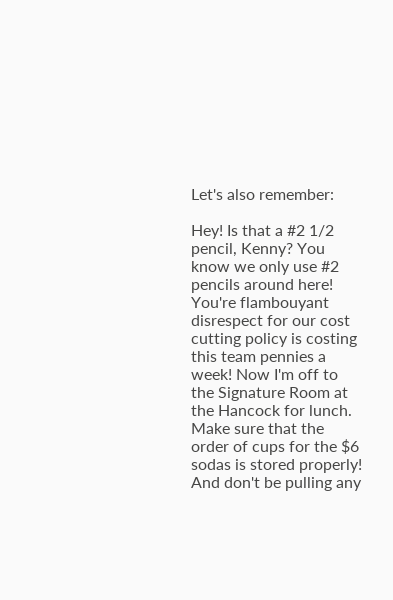Let's also remember:

Hey! Is that a #2 1/2 pencil, Kenny? You know we only use #2 pencils around here! You're flambouyant disrespect for our cost cutting policy is costing this team pennies a week! Now I'm off to the Signature Room at the Hancock for lunch. Make sure that the order of cups for the $6 sodas is stored properly! And don't be pulling any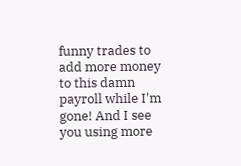funny trades to add more money to this damn payroll while I'm gone! And I see you using more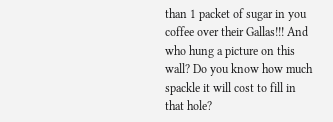than 1 packet of sugar in you coffee over their Gallas!!! And who hung a picture on this wall? Do you know how much spackle it will cost to fill in that hole?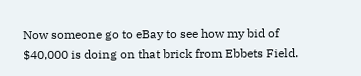Now someone go to eBay to see how my bid of $40,000 is doing on that brick from Ebbets Field.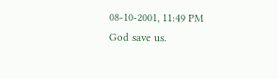08-10-2001, 11:49 PM
God save us.